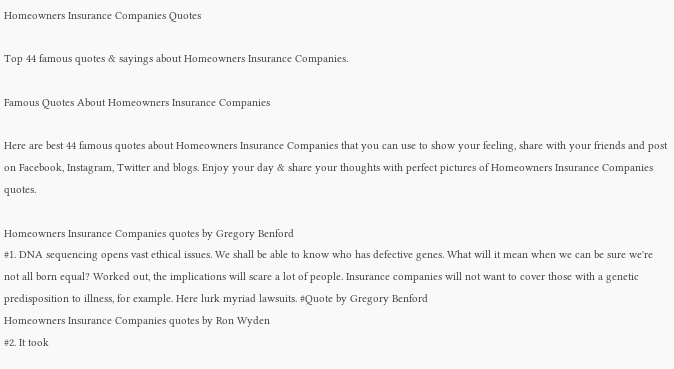Homeowners Insurance Companies Quotes

Top 44 famous quotes & sayings about Homeowners Insurance Companies.

Famous Quotes About Homeowners Insurance Companies

Here are best 44 famous quotes about Homeowners Insurance Companies that you can use to show your feeling, share with your friends and post on Facebook, Instagram, Twitter and blogs. Enjoy your day & share your thoughts with perfect pictures of Homeowners Insurance Companies quotes.

Homeowners Insurance Companies quotes by Gregory Benford
#1. DNA sequencing opens vast ethical issues. We shall be able to know who has defective genes. What will it mean when we can be sure we're not all born equal? Worked out, the implications will scare a lot of people. Insurance companies will not want to cover those with a genetic predisposition to illness, for example. Here lurk myriad lawsuits. #Quote by Gregory Benford
Homeowners Insurance Companies quotes by Ron Wyden
#2. It took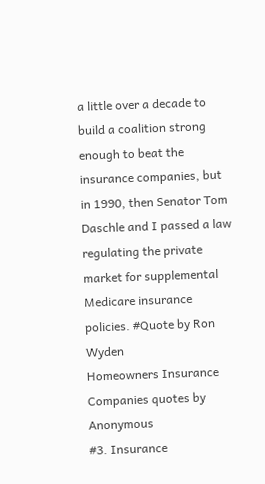a little over a decade to build a coalition strong enough to beat the insurance companies, but in 1990, then Senator Tom Daschle and I passed a law regulating the private market for supplemental Medicare insurance policies. #Quote by Ron Wyden
Homeowners Insurance Companies quotes by Anonymous
#3. Insurance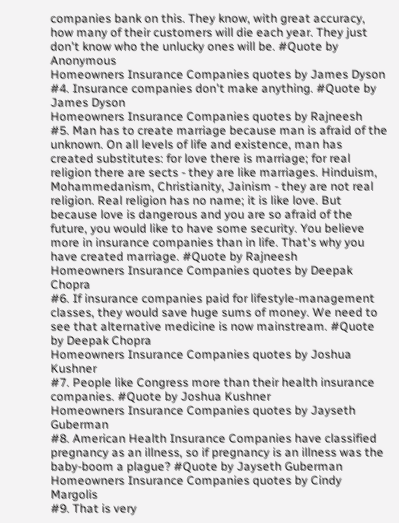companies bank on this. They know, with great accuracy, how many of their customers will die each year. They just don't know who the unlucky ones will be. #Quote by Anonymous
Homeowners Insurance Companies quotes by James Dyson
#4. Insurance companies don't make anything. #Quote by James Dyson
Homeowners Insurance Companies quotes by Rajneesh
#5. Man has to create marriage because man is afraid of the unknown. On all levels of life and existence, man has created substitutes: for love there is marriage; for real religion there are sects - they are like marriages. Hinduism, Mohammedanism, Christianity, Jainism - they are not real religion. Real religion has no name; it is like love. But because love is dangerous and you are so afraid of the future, you would like to have some security. You believe more in insurance companies than in life. That's why you have created marriage. #Quote by Rajneesh
Homeowners Insurance Companies quotes by Deepak Chopra
#6. If insurance companies paid for lifestyle-management classes, they would save huge sums of money. We need to see that alternative medicine is now mainstream. #Quote by Deepak Chopra
Homeowners Insurance Companies quotes by Joshua Kushner
#7. People like Congress more than their health insurance companies. #Quote by Joshua Kushner
Homeowners Insurance Companies quotes by Jayseth Guberman
#8. American Health Insurance Companies have classified pregnancy as an illness, so if pregnancy is an illness was the baby-boom a plague? #Quote by Jayseth Guberman
Homeowners Insurance Companies quotes by Cindy Margolis
#9. That is very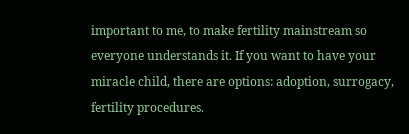important to me, to make fertility mainstream so everyone understands it. If you want to have your miracle child, there are options: adoption, surrogacy, fertility procedures.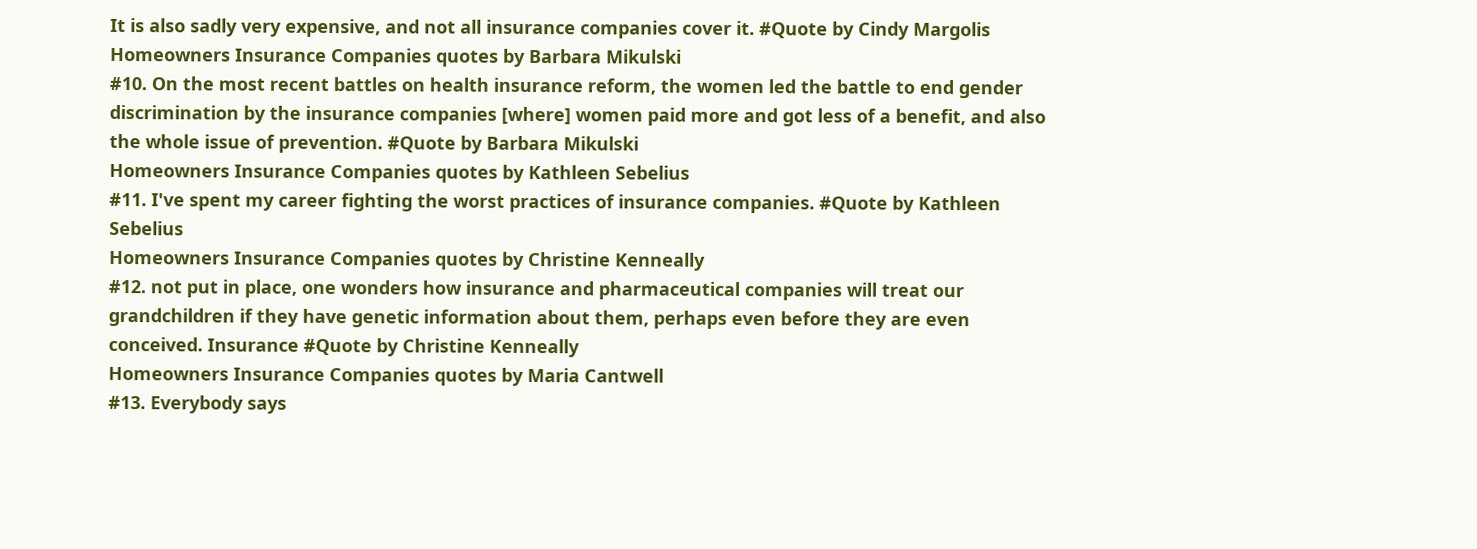It is also sadly very expensive, and not all insurance companies cover it. #Quote by Cindy Margolis
Homeowners Insurance Companies quotes by Barbara Mikulski
#10. On the most recent battles on health insurance reform, the women led the battle to end gender discrimination by the insurance companies [where] women paid more and got less of a benefit, and also the whole issue of prevention. #Quote by Barbara Mikulski
Homeowners Insurance Companies quotes by Kathleen Sebelius
#11. I've spent my career fighting the worst practices of insurance companies. #Quote by Kathleen Sebelius
Homeowners Insurance Companies quotes by Christine Kenneally
#12. not put in place, one wonders how insurance and pharmaceutical companies will treat our grandchildren if they have genetic information about them, perhaps even before they are even conceived. Insurance #Quote by Christine Kenneally
Homeowners Insurance Companies quotes by Maria Cantwell
#13. Everybody says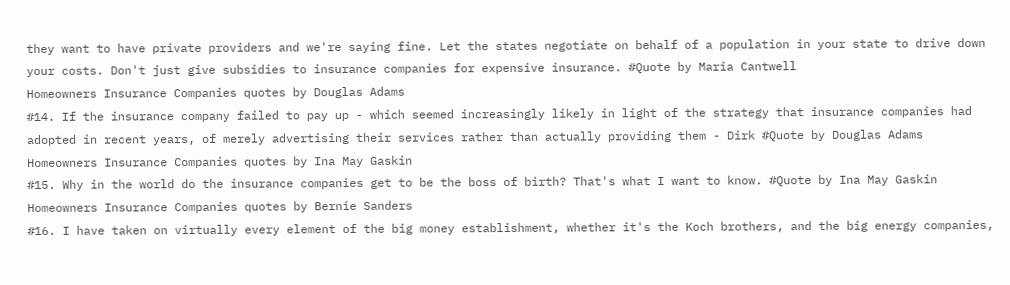they want to have private providers and we're saying fine. Let the states negotiate on behalf of a population in your state to drive down your costs. Don't just give subsidies to insurance companies for expensive insurance. #Quote by Maria Cantwell
Homeowners Insurance Companies quotes by Douglas Adams
#14. If the insurance company failed to pay up - which seemed increasingly likely in light of the strategy that insurance companies had adopted in recent years, of merely advertising their services rather than actually providing them - Dirk #Quote by Douglas Adams
Homeowners Insurance Companies quotes by Ina May Gaskin
#15. Why in the world do the insurance companies get to be the boss of birth? That's what I want to know. #Quote by Ina May Gaskin
Homeowners Insurance Companies quotes by Bernie Sanders
#16. I have taken on virtually every element of the big money establishment, whether it's the Koch brothers, and the big energy companies,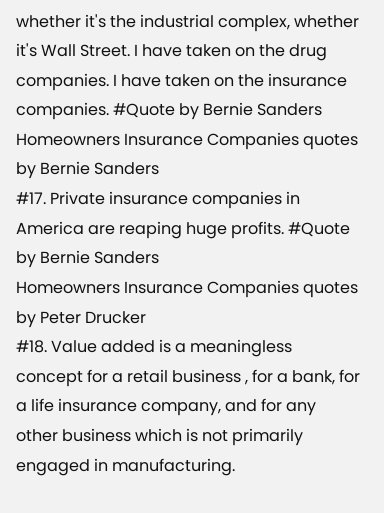whether it's the industrial complex, whether it's Wall Street. I have taken on the drug companies. I have taken on the insurance companies. #Quote by Bernie Sanders
Homeowners Insurance Companies quotes by Bernie Sanders
#17. Private insurance companies in America are reaping huge profits. #Quote by Bernie Sanders
Homeowners Insurance Companies quotes by Peter Drucker
#18. Value added is a meaningless concept for a retail business , for a bank, for a life insurance company, and for any other business which is not primarily engaged in manufacturing.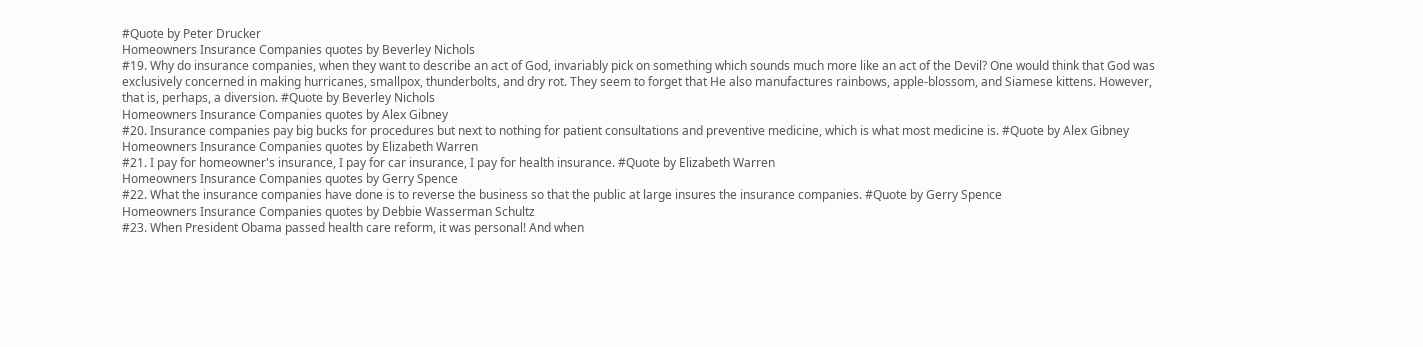#Quote by Peter Drucker
Homeowners Insurance Companies quotes by Beverley Nichols
#19. Why do insurance companies, when they want to describe an act of God, invariably pick on something which sounds much more like an act of the Devil? One would think that God was exclusively concerned in making hurricanes, smallpox, thunderbolts, and dry rot. They seem to forget that He also manufactures rainbows, apple-blossom, and Siamese kittens. However, that is, perhaps, a diversion. #Quote by Beverley Nichols
Homeowners Insurance Companies quotes by Alex Gibney
#20. Insurance companies pay big bucks for procedures but next to nothing for patient consultations and preventive medicine, which is what most medicine is. #Quote by Alex Gibney
Homeowners Insurance Companies quotes by Elizabeth Warren
#21. I pay for homeowner's insurance, I pay for car insurance, I pay for health insurance. #Quote by Elizabeth Warren
Homeowners Insurance Companies quotes by Gerry Spence
#22. What the insurance companies have done is to reverse the business so that the public at large insures the insurance companies. #Quote by Gerry Spence
Homeowners Insurance Companies quotes by Debbie Wasserman Schultz
#23. When President Obama passed health care reform, it was personal! And when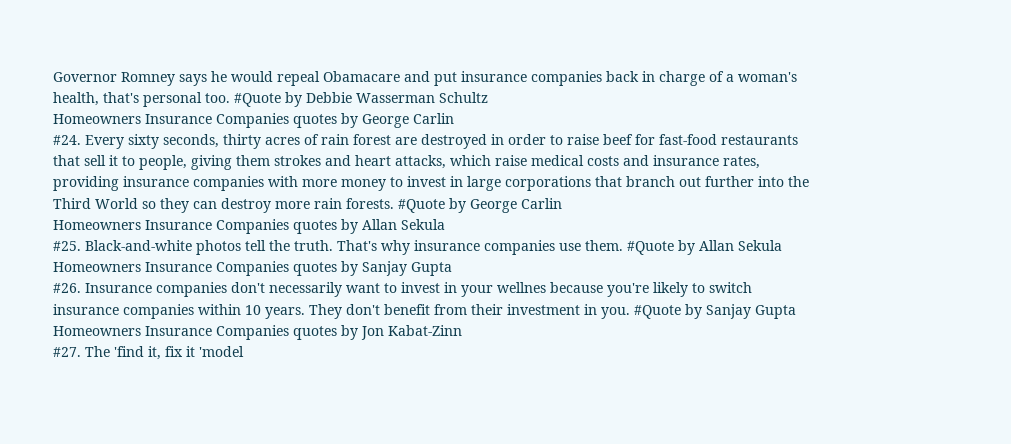Governor Romney says he would repeal Obamacare and put insurance companies back in charge of a woman's health, that's personal too. #Quote by Debbie Wasserman Schultz
Homeowners Insurance Companies quotes by George Carlin
#24. Every sixty seconds, thirty acres of rain forest are destroyed in order to raise beef for fast-food restaurants that sell it to people, giving them strokes and heart attacks, which raise medical costs and insurance rates, providing insurance companies with more money to invest in large corporations that branch out further into the Third World so they can destroy more rain forests. #Quote by George Carlin
Homeowners Insurance Companies quotes by Allan Sekula
#25. Black-and-white photos tell the truth. That's why insurance companies use them. #Quote by Allan Sekula
Homeowners Insurance Companies quotes by Sanjay Gupta
#26. Insurance companies don't necessarily want to invest in your wellnes because you're likely to switch insurance companies within 10 years. They don't benefit from their investment in you. #Quote by Sanjay Gupta
Homeowners Insurance Companies quotes by Jon Kabat-Zinn
#27. The 'find it, fix it 'model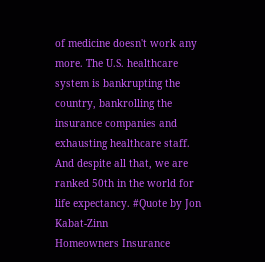of medicine doesn't work any more. The U.S. healthcare system is bankrupting the country, bankrolling the insurance companies and exhausting healthcare staff. And despite all that, we are ranked 50th in the world for life expectancy. #Quote by Jon Kabat-Zinn
Homeowners Insurance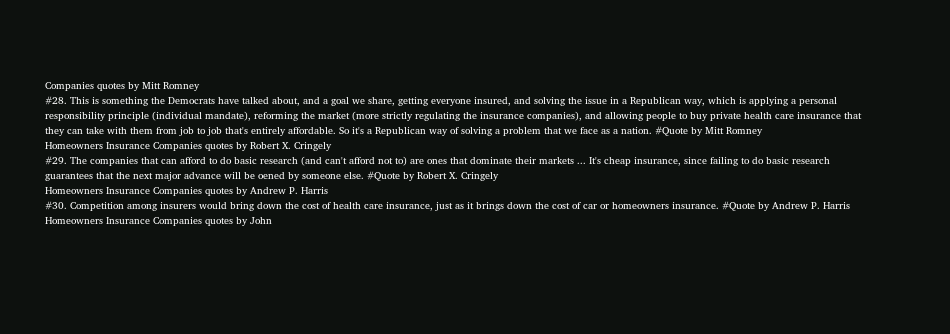Companies quotes by Mitt Romney
#28. This is something the Democrats have talked about, and a goal we share, getting everyone insured, and solving the issue in a Republican way, which is applying a personal responsibility principle (individual mandate), reforming the market (more strictly regulating the insurance companies), and allowing people to buy private health care insurance that they can take with them from job to job that's entirely affordable. So it's a Republican way of solving a problem that we face as a nation. #Quote by Mitt Romney
Homeowners Insurance Companies quotes by Robert X. Cringely
#29. The companies that can afford to do basic research (and can't afford not to) are ones that dominate their markets ... It's cheap insurance, since failing to do basic research guarantees that the next major advance will be oened by someone else. #Quote by Robert X. Cringely
Homeowners Insurance Companies quotes by Andrew P. Harris
#30. Competition among insurers would bring down the cost of health care insurance, just as it brings down the cost of car or homeowners insurance. #Quote by Andrew P. Harris
Homeowners Insurance Companies quotes by John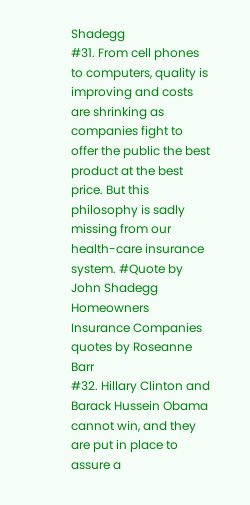Shadegg
#31. From cell phones to computers, quality is improving and costs are shrinking as companies fight to offer the public the best product at the best price. But this philosophy is sadly missing from our health-care insurance system. #Quote by John Shadegg
Homeowners Insurance Companies quotes by Roseanne Barr
#32. Hillary Clinton and Barack Hussein Obama cannot win, and they are put in place to assure a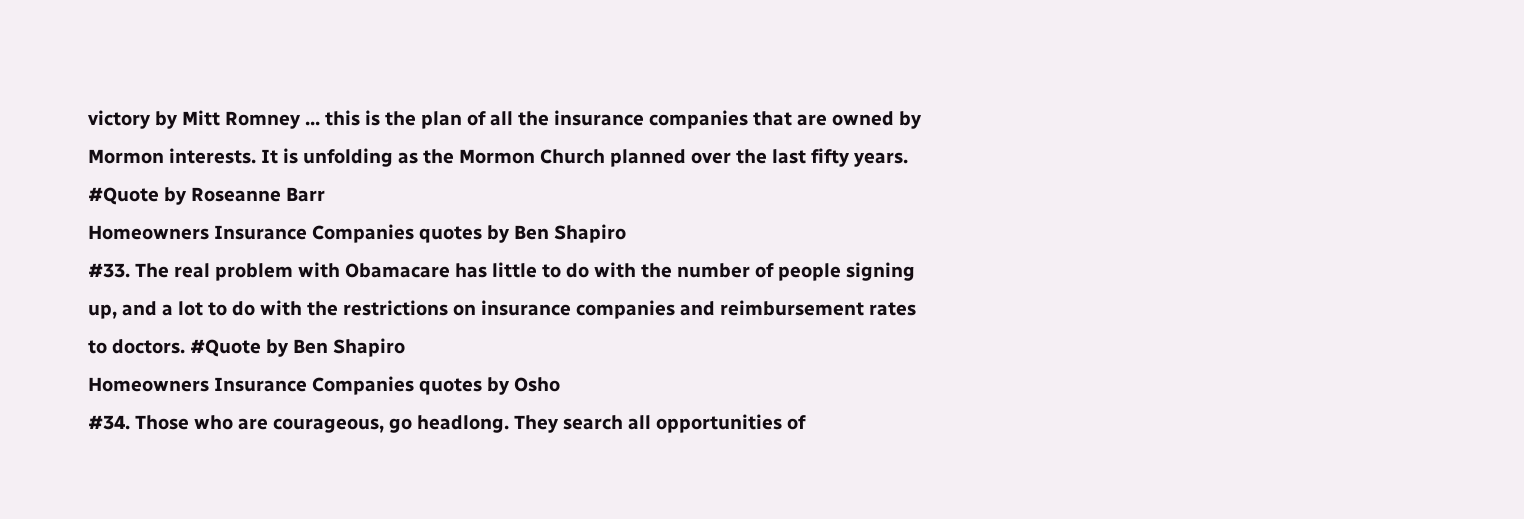victory by Mitt Romney ... this is the plan of all the insurance companies that are owned by Mormon interests. It is unfolding as the Mormon Church planned over the last fifty years. #Quote by Roseanne Barr
Homeowners Insurance Companies quotes by Ben Shapiro
#33. The real problem with Obamacare has little to do with the number of people signing up, and a lot to do with the restrictions on insurance companies and reimbursement rates to doctors. #Quote by Ben Shapiro
Homeowners Insurance Companies quotes by Osho
#34. Those who are courageous, go headlong. They search all opportunities of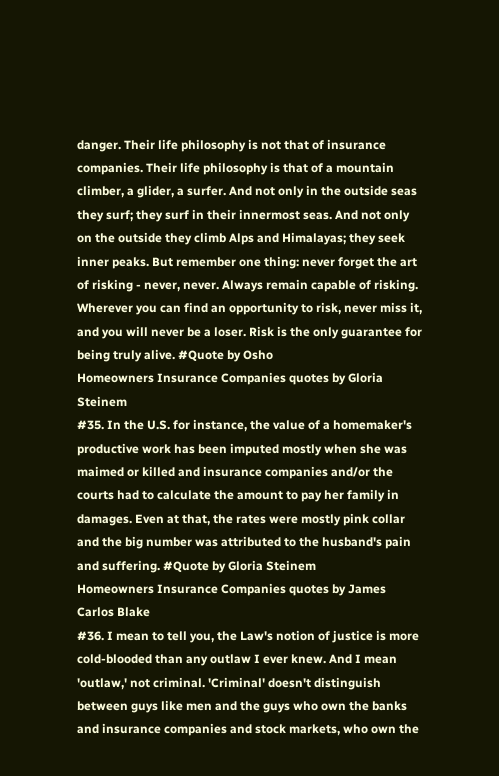danger. Their life philosophy is not that of insurance companies. Their life philosophy is that of a mountain climber, a glider, a surfer. And not only in the outside seas they surf; they surf in their innermost seas. And not only on the outside they climb Alps and Himalayas; they seek inner peaks. But remember one thing: never forget the art of risking - never, never. Always remain capable of risking. Wherever you can find an opportunity to risk, never miss it, and you will never be a loser. Risk is the only guarantee for being truly alive. #Quote by Osho
Homeowners Insurance Companies quotes by Gloria Steinem
#35. In the U.S. for instance, the value of a homemaker's productive work has been imputed mostly when she was maimed or killed and insurance companies and/or the courts had to calculate the amount to pay her family in damages. Even at that, the rates were mostly pink collar and the big number was attributed to the husband's pain and suffering. #Quote by Gloria Steinem
Homeowners Insurance Companies quotes by James Carlos Blake
#36. I mean to tell you, the Law's notion of justice is more cold-blooded than any outlaw I ever knew. And I mean 'outlaw,' not criminal. 'Criminal' doesn't distinguish between guys like men and the guys who own the banks and insurance companies and stock markets, who own the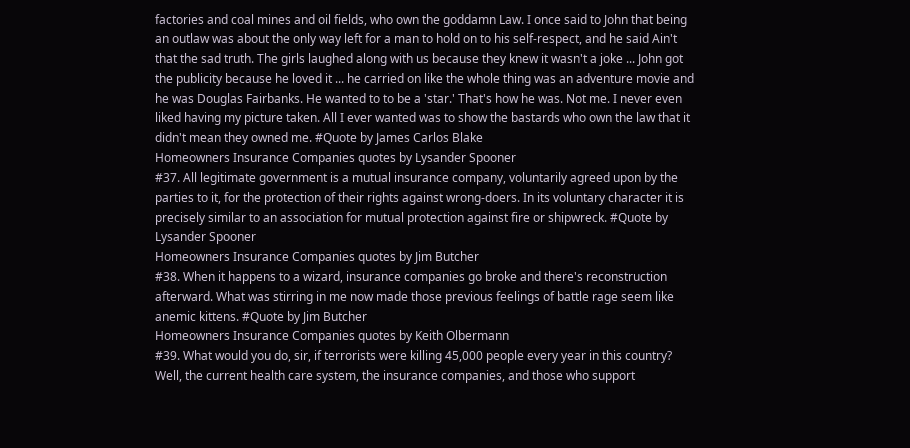factories and coal mines and oil fields, who own the goddamn Law. I once said to John that being an outlaw was about the only way left for a man to hold on to his self-respect, and he said Ain't that the sad truth. The girls laughed along with us because they knew it wasn't a joke ... John got the publicity because he loved it ... he carried on like the whole thing was an adventure movie and he was Douglas Fairbanks. He wanted to to be a 'star.' That's how he was. Not me. I never even liked having my picture taken. All I ever wanted was to show the bastards who own the law that it didn't mean they owned me. #Quote by James Carlos Blake
Homeowners Insurance Companies quotes by Lysander Spooner
#37. All legitimate government is a mutual insurance company, voluntarily agreed upon by the parties to it, for the protection of their rights against wrong-doers. In its voluntary character it is precisely similar to an association for mutual protection against fire or shipwreck. #Quote by Lysander Spooner
Homeowners Insurance Companies quotes by Jim Butcher
#38. When it happens to a wizard, insurance companies go broke and there's reconstruction afterward. What was stirring in me now made those previous feelings of battle rage seem like anemic kittens. #Quote by Jim Butcher
Homeowners Insurance Companies quotes by Keith Olbermann
#39. What would you do, sir, if terrorists were killing 45,000 people every year in this country? Well, the current health care system, the insurance companies, and those who support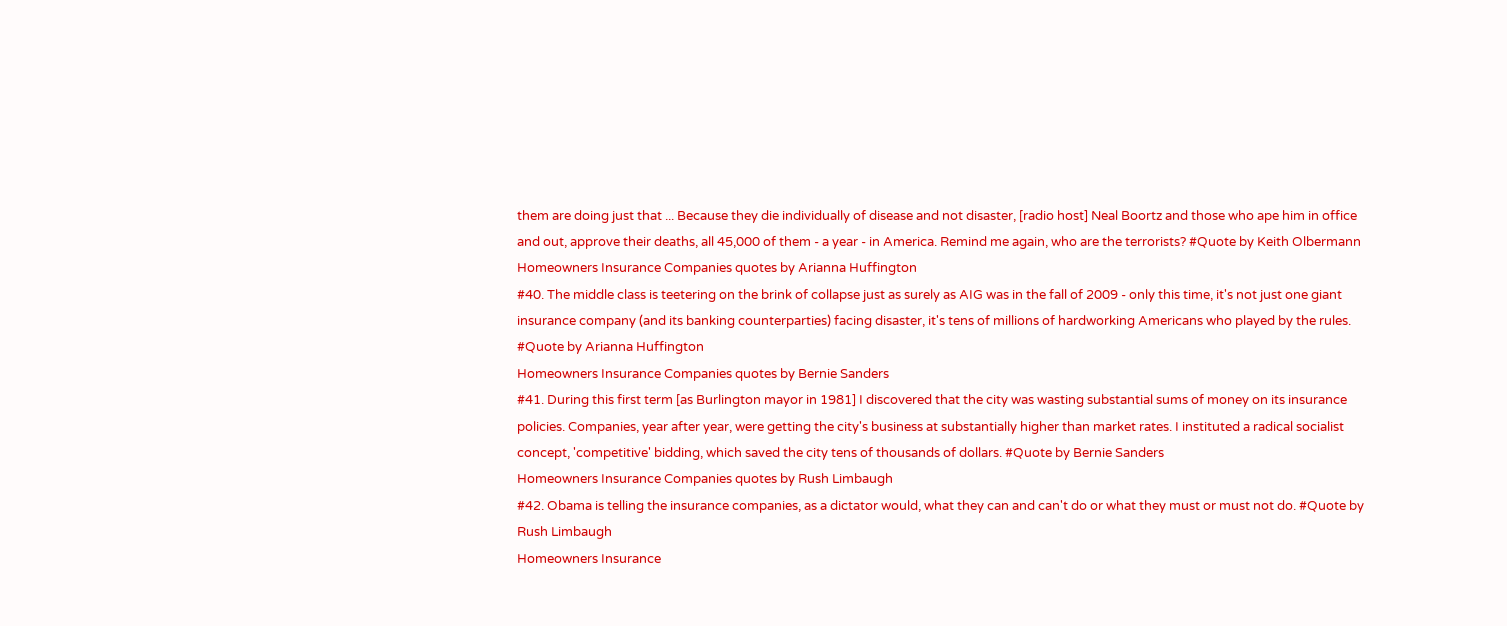them are doing just that ... Because they die individually of disease and not disaster, [radio host] Neal Boortz and those who ape him in office and out, approve their deaths, all 45,000 of them - a year - in America. Remind me again, who are the terrorists? #Quote by Keith Olbermann
Homeowners Insurance Companies quotes by Arianna Huffington
#40. The middle class is teetering on the brink of collapse just as surely as AIG was in the fall of 2009 - only this time, it's not just one giant insurance company (and its banking counterparties) facing disaster, it's tens of millions of hardworking Americans who played by the rules. #Quote by Arianna Huffington
Homeowners Insurance Companies quotes by Bernie Sanders
#41. During this first term [as Burlington mayor in 1981] I discovered that the city was wasting substantial sums of money on its insurance policies. Companies, year after year, were getting the city's business at substantially higher than market rates. I instituted a radical socialist concept, 'competitive' bidding, which saved the city tens of thousands of dollars. #Quote by Bernie Sanders
Homeowners Insurance Companies quotes by Rush Limbaugh
#42. Obama is telling the insurance companies, as a dictator would, what they can and can't do or what they must or must not do. #Quote by Rush Limbaugh
Homeowners Insurance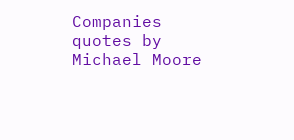Companies quotes by Michael Moore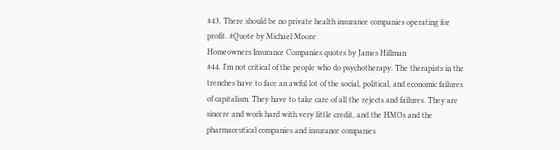#43. There should be no private health insurance companies operating for profit. #Quote by Michael Moore
Homeowners Insurance Companies quotes by James Hillman
#44. I'm not critical of the people who do psychotherapy. The therapists in the trenches have to face an awful lot of the social, political, and economic failures of capitalism. They have to take care of all the rejects and failures. They are sincere and work hard with very little credit, and the HMOs and the pharmaceutical companies and insurance companies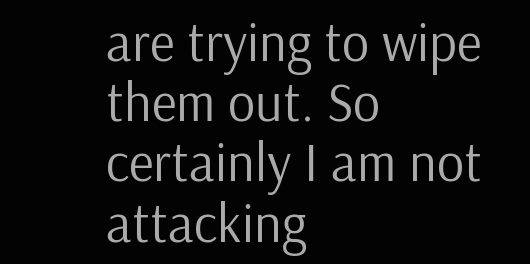are trying to wipe them out. So certainly I am not attacking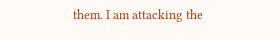them. I am attacking the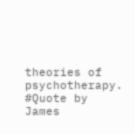theories of psychotherapy. #Quote by James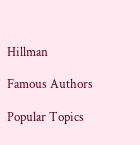Hillman

Famous Authors

Popular Topics